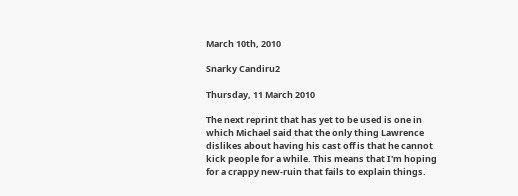March 10th, 2010

Snarky Candiru2

Thursday, 11 March 2010

The next reprint that has yet to be used is one in which Michael said that the only thing Lawrence dislikes about having his cast off is that he cannot kick people for a while. This means that I'm hoping for a crappy new-ruin that fails to explain things.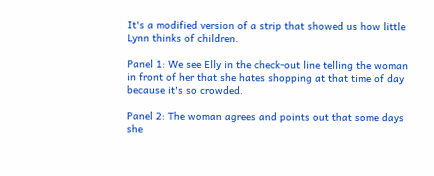It's a modified version of a strip that showed us how little Lynn thinks of children.

Panel 1: We see Elly in the check-out line telling the woman in front of her that she hates shopping at that time of day because it's so crowded.

Panel 2: The woman agrees and points out that some days she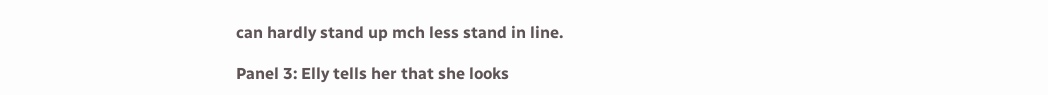can hardly stand up mch less stand in line.

Panel 3: Elly tells her that she looks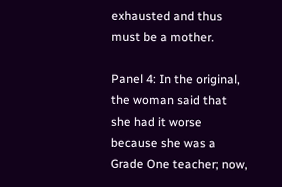exhausted and thus must be a mother.

Panel 4: In the original, the woman said that she had it worse because she was a Grade One teacher; now,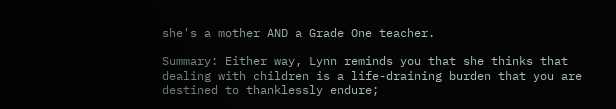she's a mother AND a Grade One teacher.

Summary: Either way, Lynn reminds you that she thinks that dealing with children is a life-draining burden that you are destined to thanklessly endure;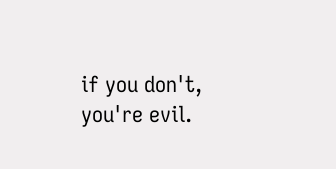if you don't, you're evil.